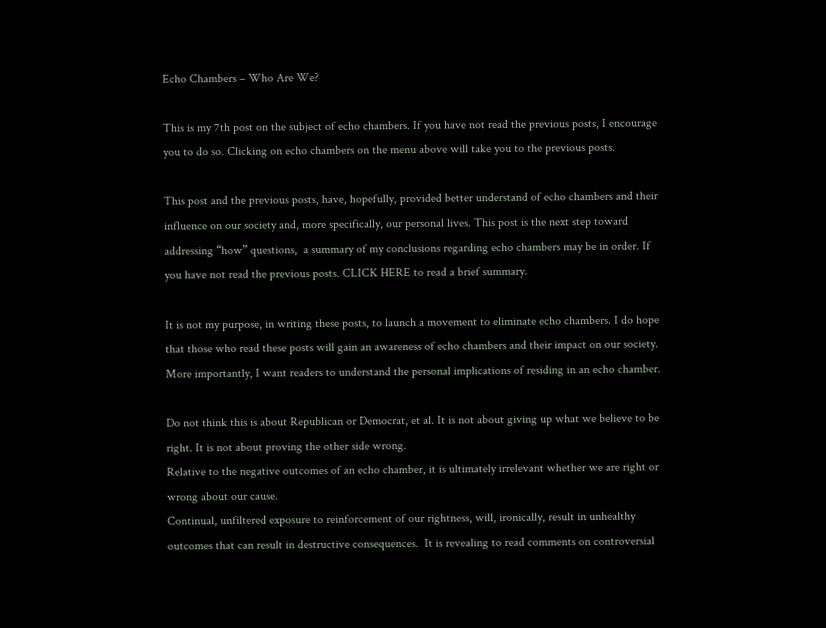Echo Chambers – Who Are We?

This is my 7th post on the subject of echo chambers. If you have not read the previous posts, I encourage you to do so. Clicking on echo chambers on the menu above will take you to the previous posts.

This post and the previous posts, have, hopefully, provided better understand of echo chambers and their influence on our society and, more specifically, our personal lives. This post is the next step toward addressing “how” questions,  a summary of my conclusions regarding echo chambers may be in order. If you have not read the previous posts. CLICK HERE to read a brief summary.

It is not my purpose, in writing these posts, to launch a movement to eliminate echo chambers. I do hope that those who read these posts will gain an awareness of echo chambers and their impact on our society. More importantly, I want readers to understand the personal implications of residing in an echo chamber.

Do not think this is about Republican or Democrat, et al. It is not about giving up what we believe to be right. It is not about proving the other side wrong.
Relative to the negative outcomes of an echo chamber, it is ultimately irrelevant whether we are right or wrong about our cause.
Continual, unfiltered exposure to reinforcement of our rightness, will, ironically, result in unhealthy outcomes that can result in destructive consequences.  It is revealing to read comments on controversial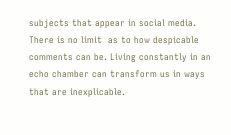subjects that appear in social media. There is no limit  as to how despicable comments can be. Living constantly in an echo chamber can transform us in ways that are inexplicable.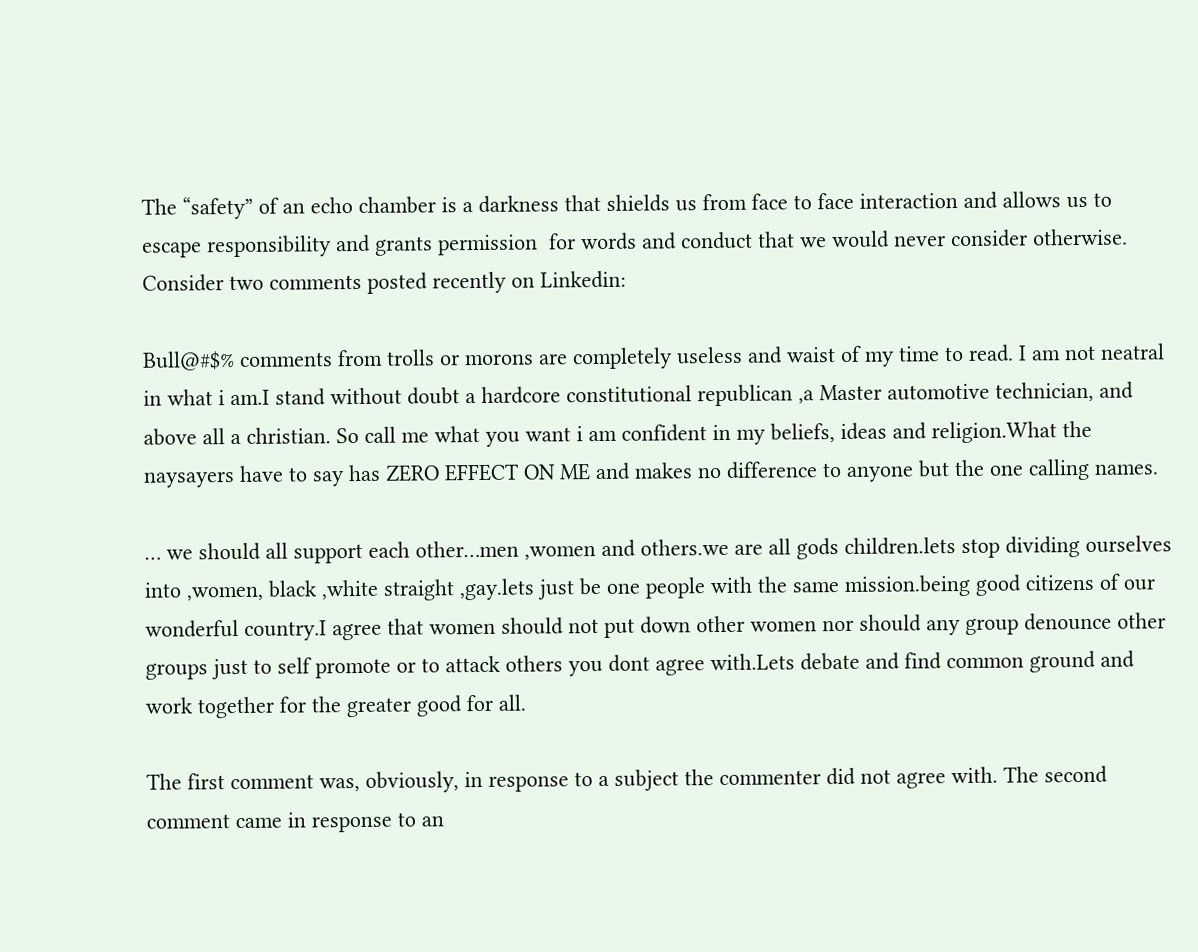The “safety” of an echo chamber is a darkness that shields us from face to face interaction and allows us to escape responsibility and grants permission  for words and conduct that we would never consider otherwise.
Consider two comments posted recently on Linkedin:

Bull@#$% comments from trolls or morons are completely useless and waist of my time to read. I am not neatral in what i am.I stand without doubt a hardcore constitutional republican ,a Master automotive technician, and above all a christian. So call me what you want i am confident in my beliefs, ideas and religion.What the naysayers have to say has ZERO EFFECT ON ME and makes no difference to anyone but the one calling names.

… we should all support each other…men ,women and others.we are all gods children.lets stop dividing ourselves into ,women, black ,white straight ,gay.lets just be one people with the same mission.being good citizens of our wonderful country.I agree that women should not put down other women nor should any group denounce other groups just to self promote or to attack others you dont agree with.Lets debate and find common ground and work together for the greater good for all.

The first comment was, obviously, in response to a subject the commenter did not agree with. The second comment came in response to an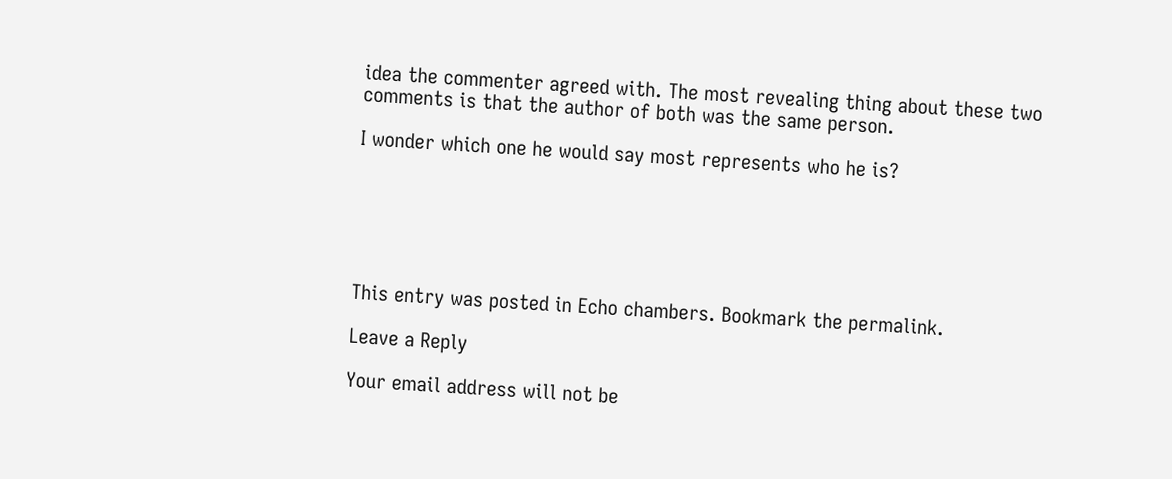idea the commenter agreed with. The most revealing thing about these two comments is that the author of both was the same person.

I wonder which one he would say most represents who he is?






This entry was posted in Echo chambers. Bookmark the permalink.

Leave a Reply

Your email address will not be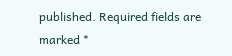published. Required fields are marked *